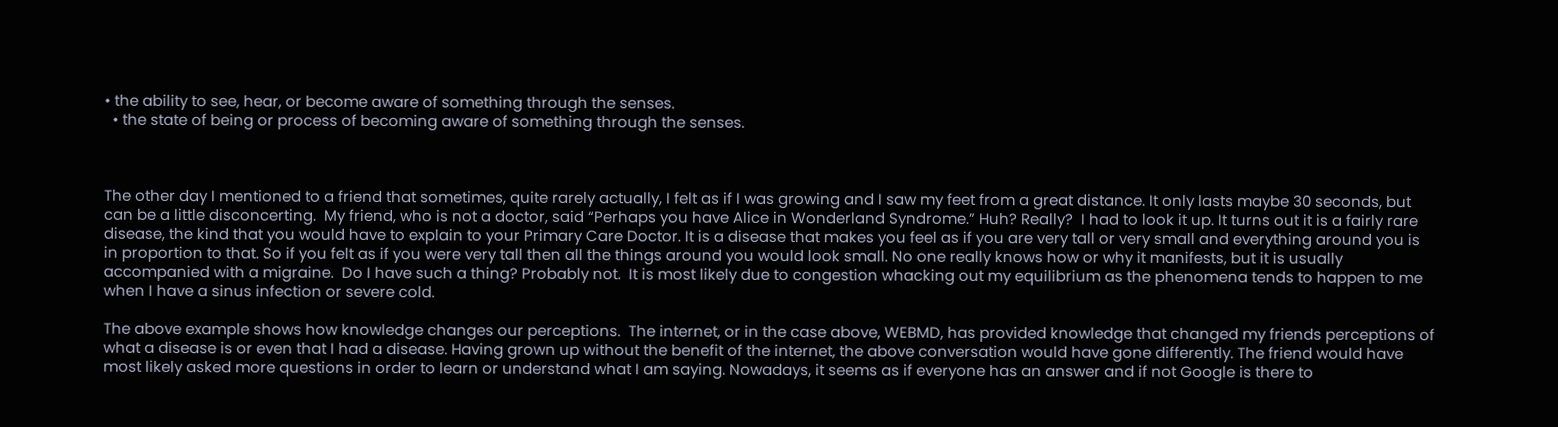• the ability to see, hear, or become aware of something through the senses.
  • the state of being or process of becoming aware of something through the senses.



The other day I mentioned to a friend that sometimes, quite rarely actually, I felt as if I was growing and I saw my feet from a great distance. It only lasts maybe 30 seconds, but can be a little disconcerting.  My friend, who is not a doctor, said “Perhaps you have Alice in Wonderland Syndrome.” Huh? Really?  I had to look it up. It turns out it is a fairly rare disease, the kind that you would have to explain to your Primary Care Doctor. It is a disease that makes you feel as if you are very tall or very small and everything around you is in proportion to that. So if you felt as if you were very tall then all the things around you would look small. No one really knows how or why it manifests, but it is usually accompanied with a migraine.  Do I have such a thing? Probably not.  It is most likely due to congestion whacking out my equilibrium as the phenomena tends to happen to me when I have a sinus infection or severe cold.

The above example shows how knowledge changes our perceptions.  The internet, or in the case above, WEBMD, has provided knowledge that changed my friends perceptions of what a disease is or even that I had a disease. Having grown up without the benefit of the internet, the above conversation would have gone differently. The friend would have most likely asked more questions in order to learn or understand what I am saying. Nowadays, it seems as if everyone has an answer and if not Google is there to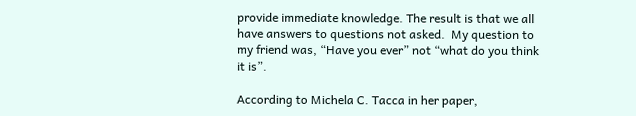provide immediate knowledge. The result is that we all have answers to questions not asked.  My question to my friend was, “Have you ever” not “what do you think it is”.

According to Michela C. Tacca in her paper,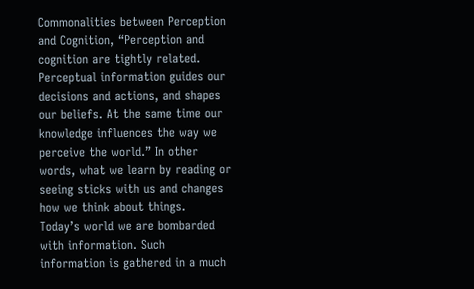Commonalities between Perception and Cognition, “Perception and cognition are tightly related. Perceptual information guides our decisions and actions, and shapes our beliefs. At the same time our knowledge influences the way we perceive the world.” In other words, what we learn by reading or seeing sticks with us and changes how we think about things.  Today’s world we are bombarded with information. Such information is gathered in a much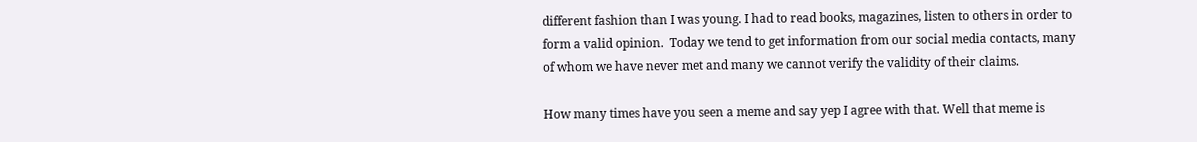different fashion than I was young. I had to read books, magazines, listen to others in order to form a valid opinion.  Today we tend to get information from our social media contacts, many of whom we have never met and many we cannot verify the validity of their claims.

How many times have you seen a meme and say yep I agree with that. Well that meme is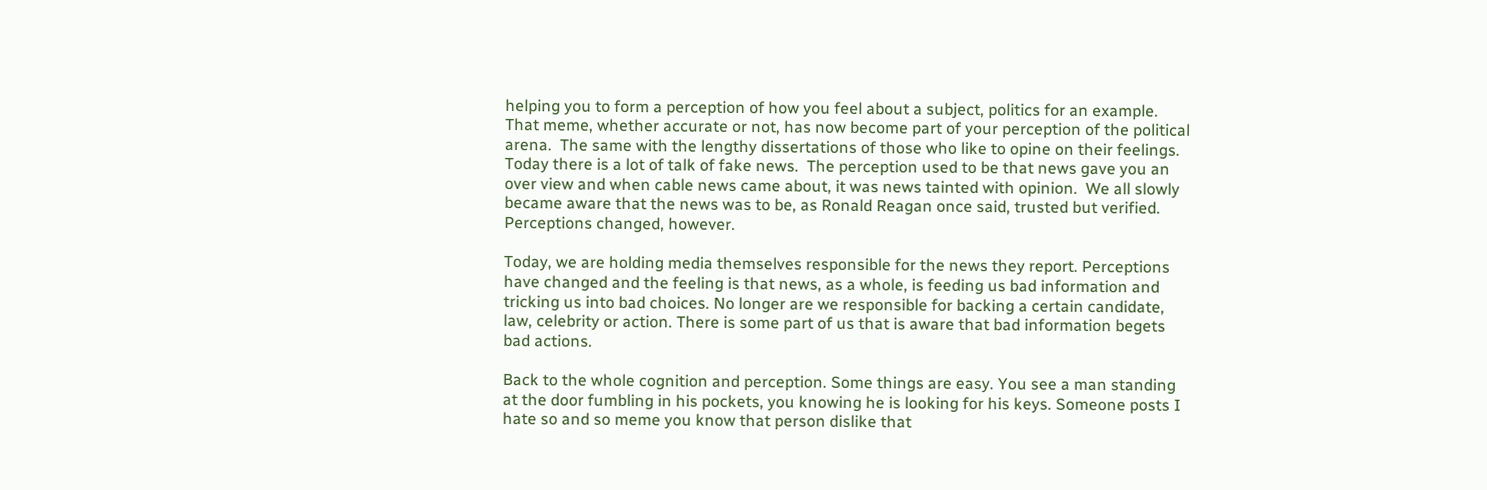helping you to form a perception of how you feel about a subject, politics for an example.  That meme, whether accurate or not, has now become part of your perception of the political arena.  The same with the lengthy dissertations of those who like to opine on their feelings. Today there is a lot of talk of fake news.  The perception used to be that news gave you an over view and when cable news came about, it was news tainted with opinion.  We all slowly became aware that the news was to be, as Ronald Reagan once said, trusted but verified.  Perceptions changed, however.

Today, we are holding media themselves responsible for the news they report. Perceptions have changed and the feeling is that news, as a whole, is feeding us bad information and tricking us into bad choices. No longer are we responsible for backing a certain candidate, law, celebrity or action. There is some part of us that is aware that bad information begets bad actions.

Back to the whole cognition and perception. Some things are easy. You see a man standing at the door fumbling in his pockets, you knowing he is looking for his keys. Someone posts I hate so and so meme you know that person dislike that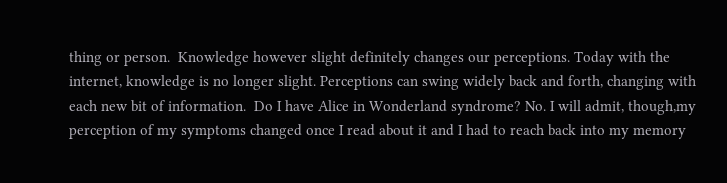thing or person.  Knowledge however slight definitely changes our perceptions. Today with the internet, knowledge is no longer slight. Perceptions can swing widely back and forth, changing with each new bit of information.  Do I have Alice in Wonderland syndrome? No. I will admit, though,my perception of my symptoms changed once I read about it and I had to reach back into my memory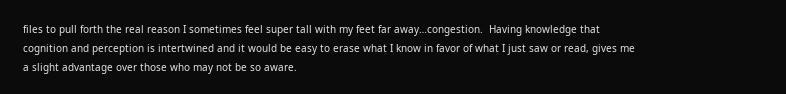files to pull forth the real reason I sometimes feel super tall with my feet far away…congestion.  Having knowledge that cognition and perception is intertwined and it would be easy to erase what I know in favor of what I just saw or read, gives me a slight advantage over those who may not be so aware.